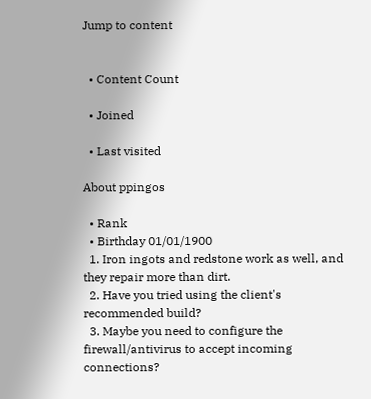Jump to content


  • Content Count

  • Joined

  • Last visited

About ppingos

  • Rank
  • Birthday 01/01/1900
  1. Iron ingots and redstone work as well, and they repair more than dirt.
  2. Have you tried using the client's recommended build?
  3. Maybe you need to configure the firewall/antivirus to accept incoming connections?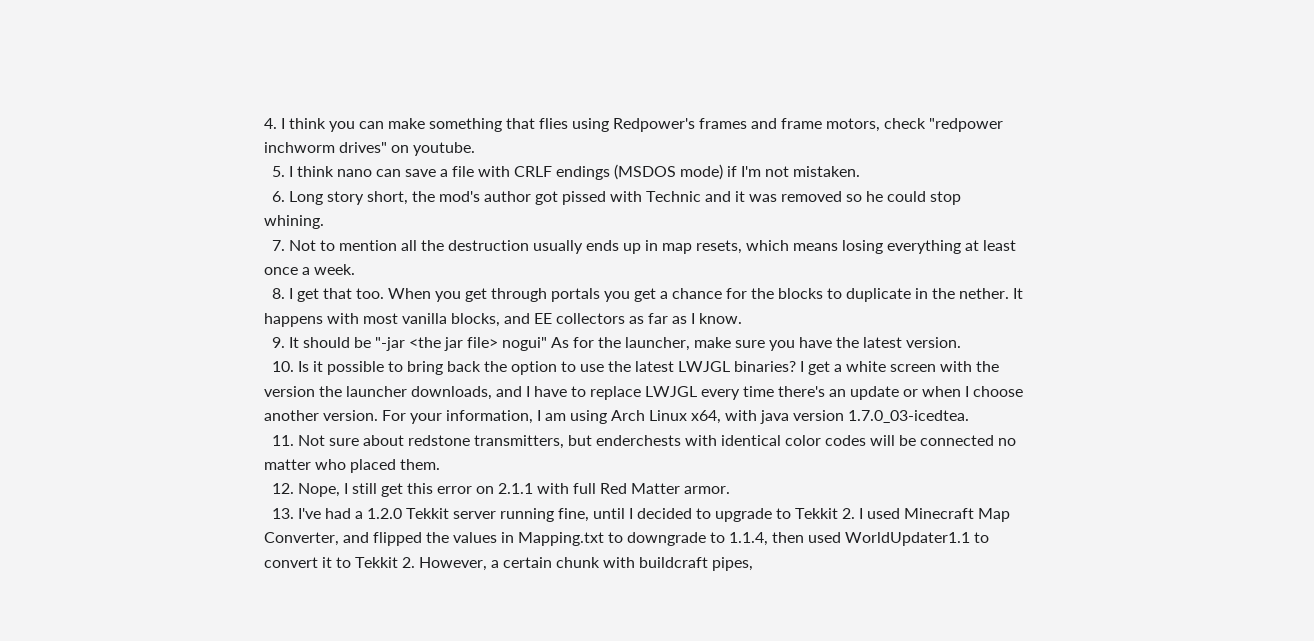4. I think you can make something that flies using Redpower's frames and frame motors, check "redpower inchworm drives" on youtube.
  5. I think nano can save a file with CRLF endings (MSDOS mode) if I'm not mistaken.
  6. Long story short, the mod's author got pissed with Technic and it was removed so he could stop whining.
  7. Not to mention all the destruction usually ends up in map resets, which means losing everything at least once a week.
  8. I get that too. When you get through portals you get a chance for the blocks to duplicate in the nether. It happens with most vanilla blocks, and EE collectors as far as I know.
  9. It should be "-jar <the jar file> nogui" As for the launcher, make sure you have the latest version.
  10. Is it possible to bring back the option to use the latest LWJGL binaries? I get a white screen with the version the launcher downloads, and I have to replace LWJGL every time there's an update or when I choose another version. For your information, I am using Arch Linux x64, with java version 1.7.0_03-icedtea.
  11. Not sure about redstone transmitters, but enderchests with identical color codes will be connected no matter who placed them.
  12. Nope, I still get this error on 2.1.1 with full Red Matter armor.
  13. I've had a 1.2.0 Tekkit server running fine, until I decided to upgrade to Tekkit 2. I used Minecraft Map Converter, and flipped the values in Mapping.txt to downgrade to 1.1.4, then used WorldUpdater1.1 to convert it to Tekkit 2. However, a certain chunk with buildcraft pipes,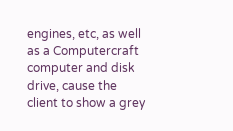engines, etc, as well as a Computercraft computer and disk drive, cause the client to show a grey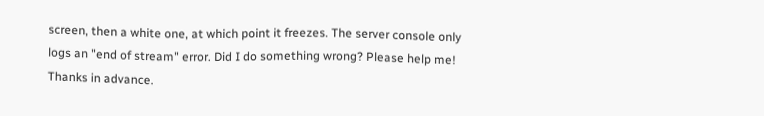screen, then a white one, at which point it freezes. The server console only logs an "end of stream" error. Did I do something wrong? Please help me! Thanks in advance.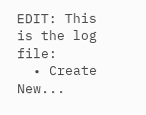EDIT: This is the log file:
  • Create New...